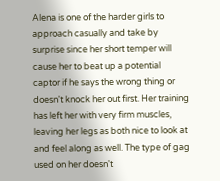Alena is one of the harder girls to approach casually and take by surprise since her short temper will cause her to beat up a potential captor if he says the wrong thing or doesn't knock her out first. Her training has left her with very firm muscles, leaving her legs as both nice to look at and feel along as well. The type of gag used on her doesn't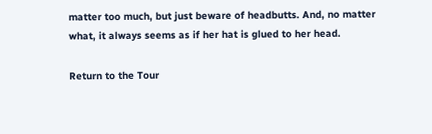matter too much, but just beware of headbutts. And, no matter what, it always seems as if her hat is glued to her head.

Return to the Tour